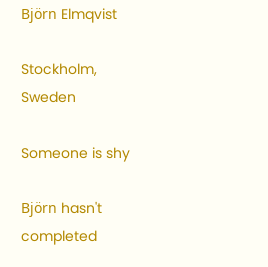Björn Elmqvist

Stockholm, Sweden

Someone is shy

Björn hasn't completed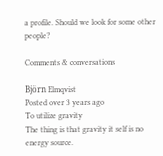a profile. Should we look for some other people?

Comments & conversations

Björn Elmqvist
Posted over 3 years ago
To utilize gravity
The thing is that gravity it self is no energy source.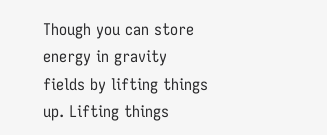Though you can store energy in gravity fields by lifting things up. Lifting things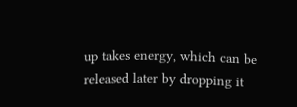up takes energy, which can be released later by dropping it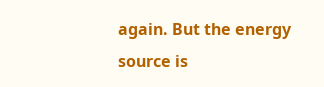again. But the energy source is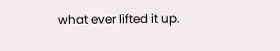what ever lifted it up.